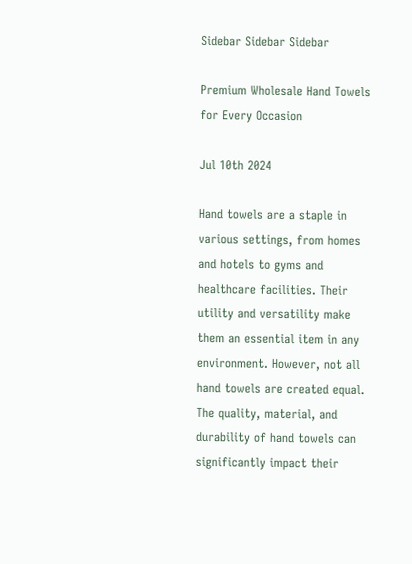Sidebar Sidebar Sidebar

Premium Wholesale Hand Towels for Every Occasion

Jul 10th 2024

Hand towels are a staple in various settings, from homes and hotels to gyms and healthcare facilities. Their utility and versatility make them an essential item in any environment. However, not all hand towels are created equal. The quality, material, and durability of hand towels can significantly impact their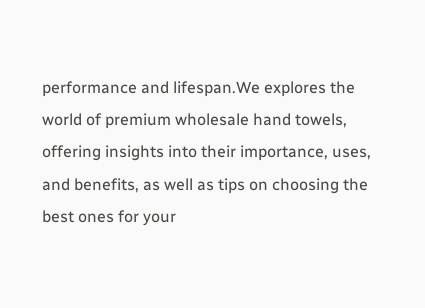performance and lifespan.We explores the world of premium wholesale hand towels, offering insights into their importance, uses, and benefits, as well as tips on choosing the best ones for your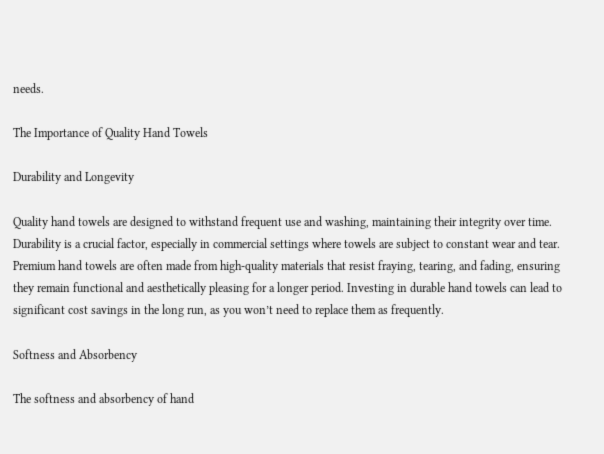needs.

The Importance of Quality Hand Towels

Durability and Longevity

Quality hand towels are designed to withstand frequent use and washing, maintaining their integrity over time. Durability is a crucial factor, especially in commercial settings where towels are subject to constant wear and tear. Premium hand towels are often made from high-quality materials that resist fraying, tearing, and fading, ensuring they remain functional and aesthetically pleasing for a longer period. Investing in durable hand towels can lead to significant cost savings in the long run, as you won’t need to replace them as frequently.

Softness and Absorbency

The softness and absorbency of hand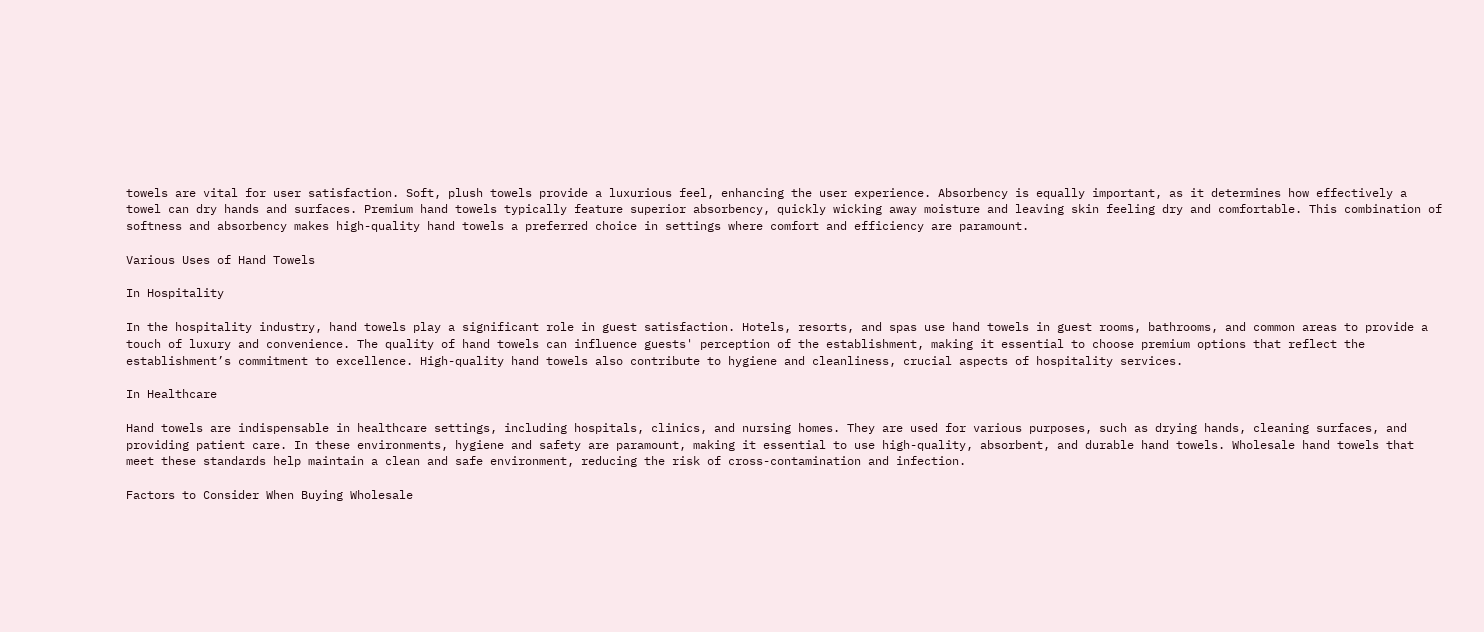towels are vital for user satisfaction. Soft, plush towels provide a luxurious feel, enhancing the user experience. Absorbency is equally important, as it determines how effectively a towel can dry hands and surfaces. Premium hand towels typically feature superior absorbency, quickly wicking away moisture and leaving skin feeling dry and comfortable. This combination of softness and absorbency makes high-quality hand towels a preferred choice in settings where comfort and efficiency are paramount.

Various Uses of Hand Towels

In Hospitality

In the hospitality industry, hand towels play a significant role in guest satisfaction. Hotels, resorts, and spas use hand towels in guest rooms, bathrooms, and common areas to provide a touch of luxury and convenience. The quality of hand towels can influence guests' perception of the establishment, making it essential to choose premium options that reflect the establishment’s commitment to excellence. High-quality hand towels also contribute to hygiene and cleanliness, crucial aspects of hospitality services.

In Healthcare

Hand towels are indispensable in healthcare settings, including hospitals, clinics, and nursing homes. They are used for various purposes, such as drying hands, cleaning surfaces, and providing patient care. In these environments, hygiene and safety are paramount, making it essential to use high-quality, absorbent, and durable hand towels. Wholesale hand towels that meet these standards help maintain a clean and safe environment, reducing the risk of cross-contamination and infection.

Factors to Consider When Buying Wholesale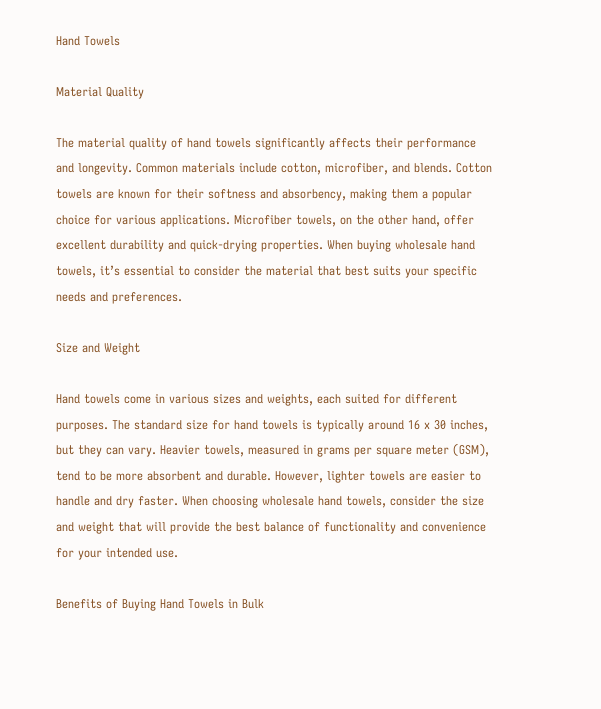Hand Towels

Material Quality

The material quality of hand towels significantly affects their performance and longevity. Common materials include cotton, microfiber, and blends. Cotton towels are known for their softness and absorbency, making them a popular choice for various applications. Microfiber towels, on the other hand, offer excellent durability and quick-drying properties. When buying wholesale hand towels, it’s essential to consider the material that best suits your specific needs and preferences.

Size and Weight

Hand towels come in various sizes and weights, each suited for different purposes. The standard size for hand towels is typically around 16 x 30 inches, but they can vary. Heavier towels, measured in grams per square meter (GSM), tend to be more absorbent and durable. However, lighter towels are easier to handle and dry faster. When choosing wholesale hand towels, consider the size and weight that will provide the best balance of functionality and convenience for your intended use.

Benefits of Buying Hand Towels in Bulk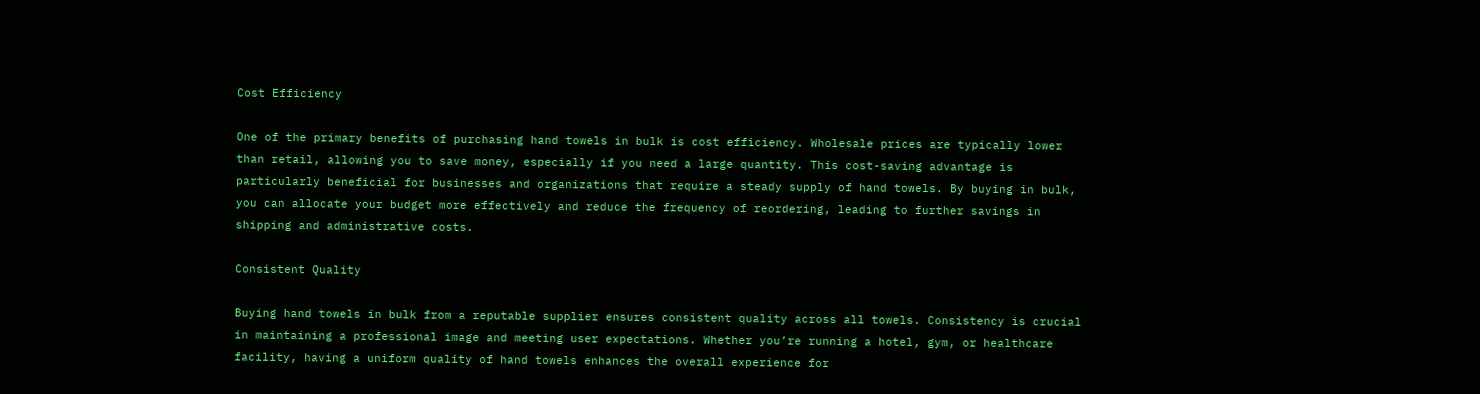Cost Efficiency

One of the primary benefits of purchasing hand towels in bulk is cost efficiency. Wholesale prices are typically lower than retail, allowing you to save money, especially if you need a large quantity. This cost-saving advantage is particularly beneficial for businesses and organizations that require a steady supply of hand towels. By buying in bulk, you can allocate your budget more effectively and reduce the frequency of reordering, leading to further savings in shipping and administrative costs.

Consistent Quality

Buying hand towels in bulk from a reputable supplier ensures consistent quality across all towels. Consistency is crucial in maintaining a professional image and meeting user expectations. Whether you’re running a hotel, gym, or healthcare facility, having a uniform quality of hand towels enhances the overall experience for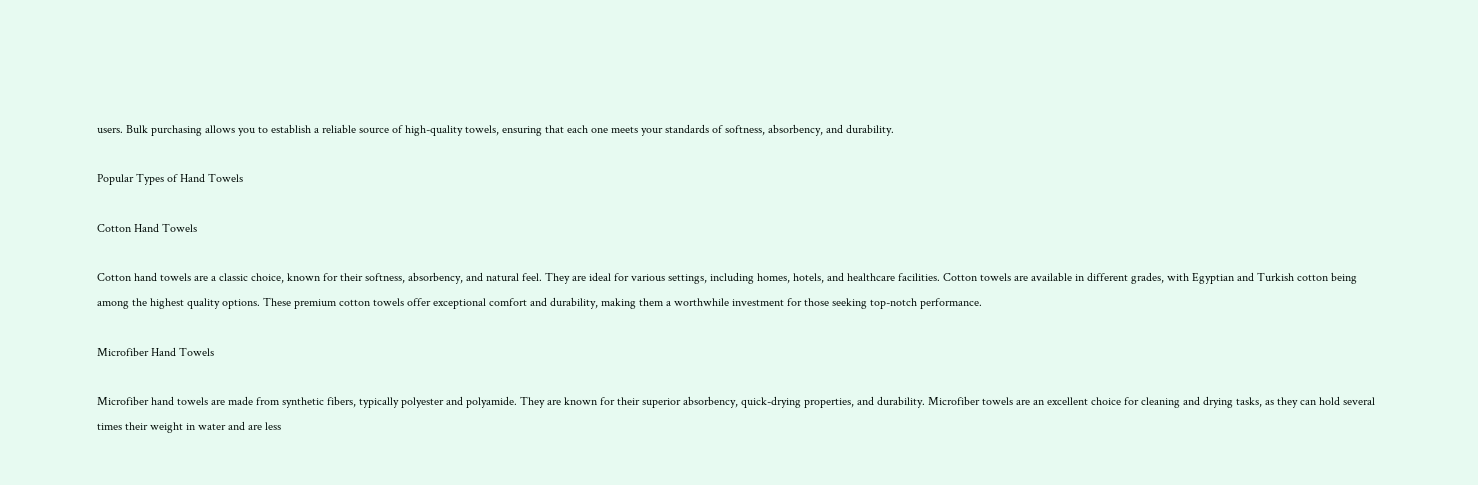users. Bulk purchasing allows you to establish a reliable source of high-quality towels, ensuring that each one meets your standards of softness, absorbency, and durability.

Popular Types of Hand Towels

Cotton Hand Towels

Cotton hand towels are a classic choice, known for their softness, absorbency, and natural feel. They are ideal for various settings, including homes, hotels, and healthcare facilities. Cotton towels are available in different grades, with Egyptian and Turkish cotton being among the highest quality options. These premium cotton towels offer exceptional comfort and durability, making them a worthwhile investment for those seeking top-notch performance.

Microfiber Hand Towels

Microfiber hand towels are made from synthetic fibers, typically polyester and polyamide. They are known for their superior absorbency, quick-drying properties, and durability. Microfiber towels are an excellent choice for cleaning and drying tasks, as they can hold several times their weight in water and are less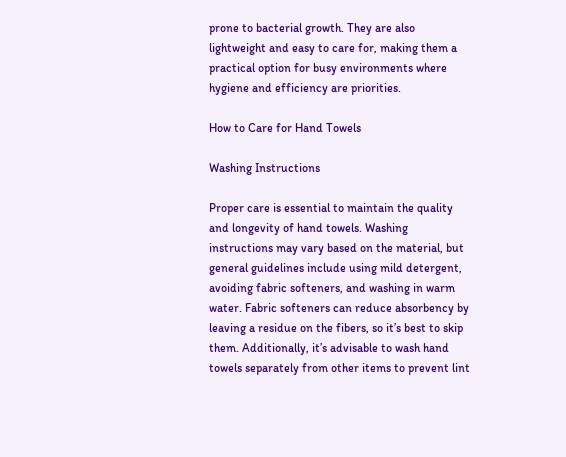prone to bacterial growth. They are also lightweight and easy to care for, making them a practical option for busy environments where hygiene and efficiency are priorities.

How to Care for Hand Towels

Washing Instructions

Proper care is essential to maintain the quality and longevity of hand towels. Washing instructions may vary based on the material, but general guidelines include using mild detergent, avoiding fabric softeners, and washing in warm water. Fabric softeners can reduce absorbency by leaving a residue on the fibers, so it’s best to skip them. Additionally, it’s advisable to wash hand towels separately from other items to prevent lint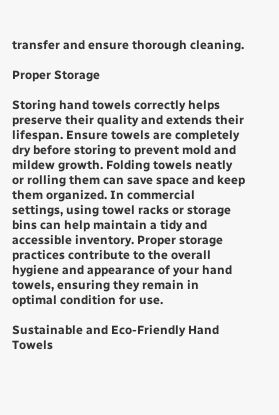transfer and ensure thorough cleaning.

Proper Storage

Storing hand towels correctly helps preserve their quality and extends their lifespan. Ensure towels are completely dry before storing to prevent mold and mildew growth. Folding towels neatly or rolling them can save space and keep them organized. In commercial settings, using towel racks or storage bins can help maintain a tidy and accessible inventory. Proper storage practices contribute to the overall hygiene and appearance of your hand towels, ensuring they remain in optimal condition for use.

Sustainable and Eco-Friendly Hand Towels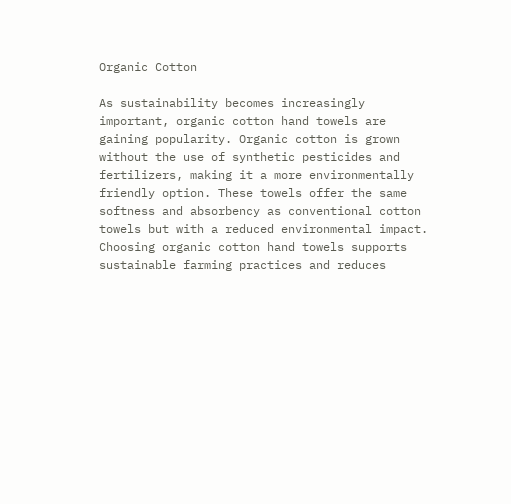Organic Cotton

As sustainability becomes increasingly important, organic cotton hand towels are gaining popularity. Organic cotton is grown without the use of synthetic pesticides and fertilizers, making it a more environmentally friendly option. These towels offer the same softness and absorbency as conventional cotton towels but with a reduced environmental impact. Choosing organic cotton hand towels supports sustainable farming practices and reduces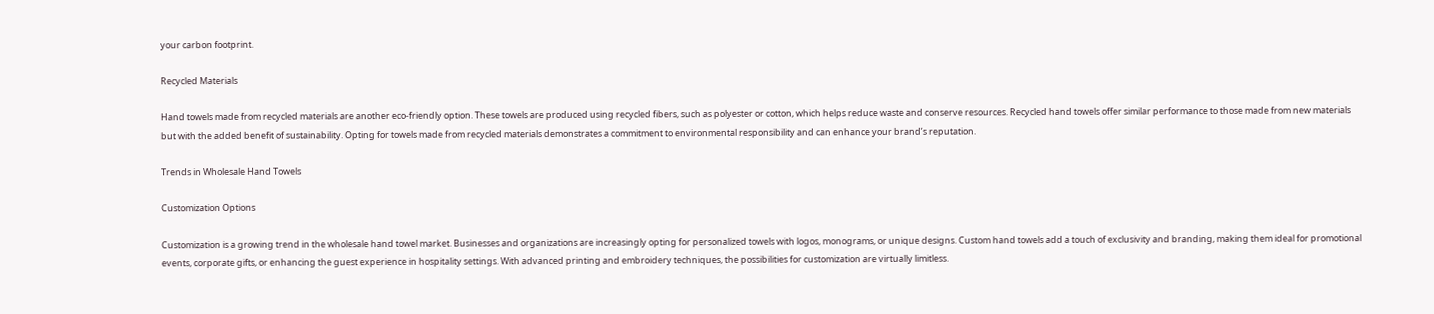your carbon footprint.

Recycled Materials

Hand towels made from recycled materials are another eco-friendly option. These towels are produced using recycled fibers, such as polyester or cotton, which helps reduce waste and conserve resources. Recycled hand towels offer similar performance to those made from new materials but with the added benefit of sustainability. Opting for towels made from recycled materials demonstrates a commitment to environmental responsibility and can enhance your brand’s reputation.

Trends in Wholesale Hand Towels

Customization Options

Customization is a growing trend in the wholesale hand towel market. Businesses and organizations are increasingly opting for personalized towels with logos, monograms, or unique designs. Custom hand towels add a touch of exclusivity and branding, making them ideal for promotional events, corporate gifts, or enhancing the guest experience in hospitality settings. With advanced printing and embroidery techniques, the possibilities for customization are virtually limitless.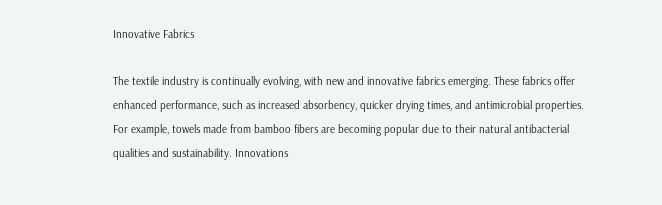Innovative Fabrics

The textile industry is continually evolving, with new and innovative fabrics emerging. These fabrics offer enhanced performance, such as increased absorbency, quicker drying times, and antimicrobial properties. For example, towels made from bamboo fibers are becoming popular due to their natural antibacterial qualities and sustainability. Innovations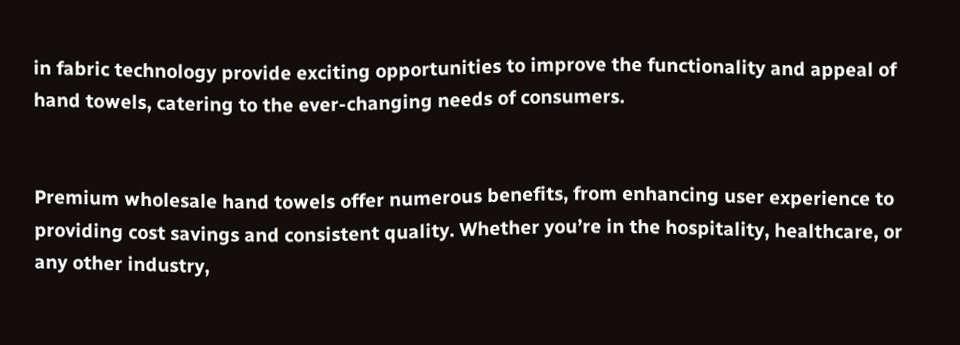in fabric technology provide exciting opportunities to improve the functionality and appeal of hand towels, catering to the ever-changing needs of consumers.


Premium wholesale hand towels offer numerous benefits, from enhancing user experience to providing cost savings and consistent quality. Whether you’re in the hospitality, healthcare, or any other industry,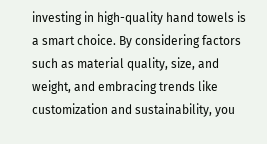investing in high-quality hand towels is a smart choice. By considering factors such as material quality, size, and weight, and embracing trends like customization and sustainability, you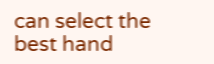can select the best hand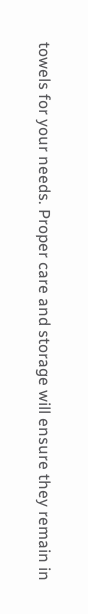towels for your needs. Proper care and storage will ensure they remain in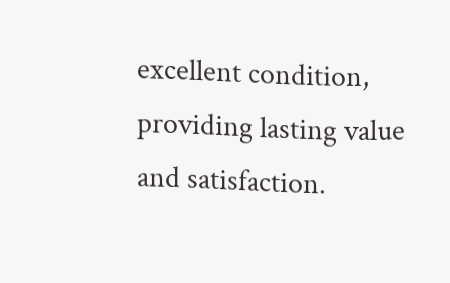excellent condition, providing lasting value and satisfaction.